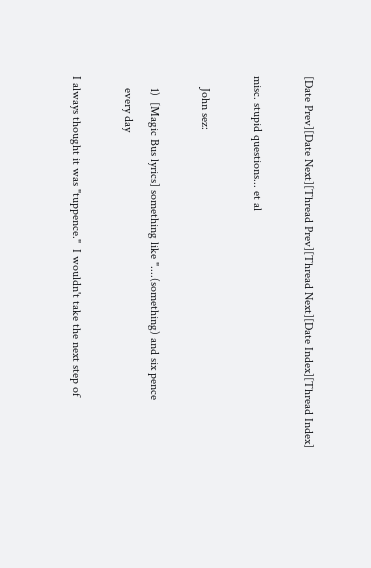[Date Prev][Date Next][Thread Prev][Thread Next][Date Index][Thread Index]

misc. stupid questions... et al

    John sez:

    1)  [Magic Bus lyrics] something like "....(something) and six pence
    every day

I always thought it was "tuppence."  I wouldn't take the next step of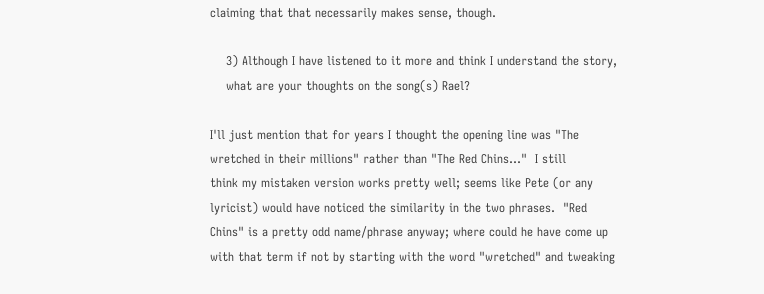claiming that that necessarily makes sense, though.

    3) Although I have listened to it more and think I understand the story,
    what are your thoughts on the song(s) Rael?

I'll just mention that for years I thought the opening line was "The
wretched in their millions" rather than "The Red Chins..."  I still
think my mistaken version works pretty well; seems like Pete (or any
lyricist) would have noticed the similarity in the two phrases.  "Red
Chins" is a pretty odd name/phrase anyway; where could he have come up
with that term if not by starting with the word "wretched" and tweaking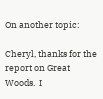On another topic:

Cheryl, thanks for the report on Great Woods.  I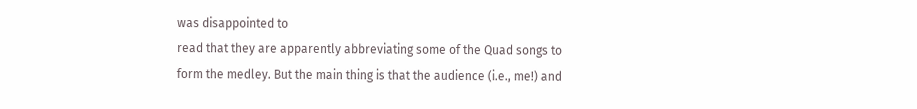was disappointed to
read that they are apparently abbreviating some of the Quad songs to
form the medley. But the main thing is that the audience (i.e., me!) and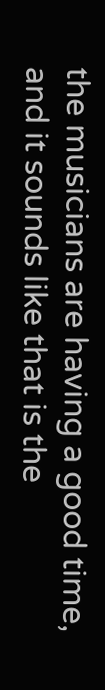the musicians are having a good time, and it sounds like that is the